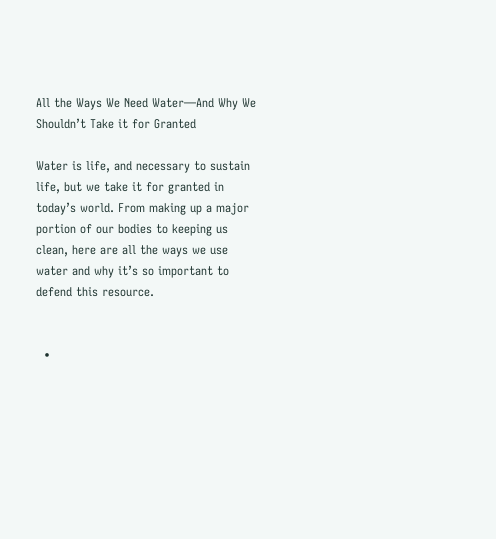All the Ways We Need Water—And Why We Shouldn’t Take it for Granted

Water is life, and necessary to sustain life, but we take it for granted in today’s world. From making up a major portion of our bodies to keeping us clean, here are all the ways we use water and why it’s so important to defend this resource.


  •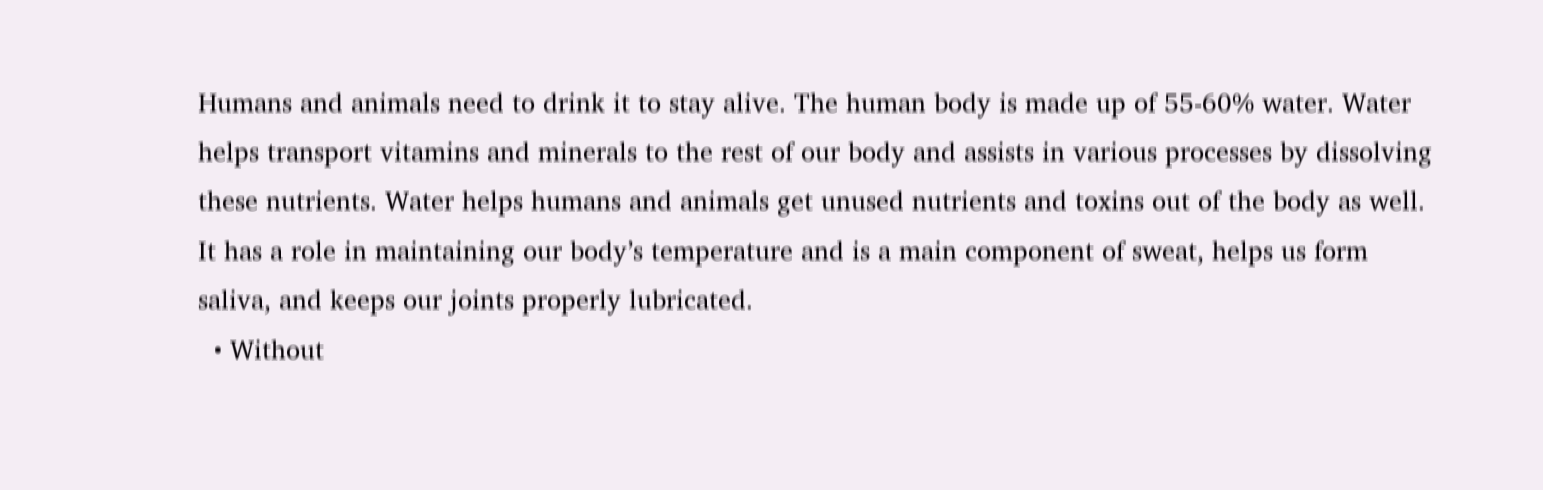Humans and animals need to drink it to stay alive. The human body is made up of 55-60% water. Water helps transport vitamins and minerals to the rest of our body and assists in various processes by dissolving these nutrients. Water helps humans and animals get unused nutrients and toxins out of the body as well. It has a role in maintaining our body’s temperature and is a main component of sweat, helps us form saliva, and keeps our joints properly lubricated.
  • Without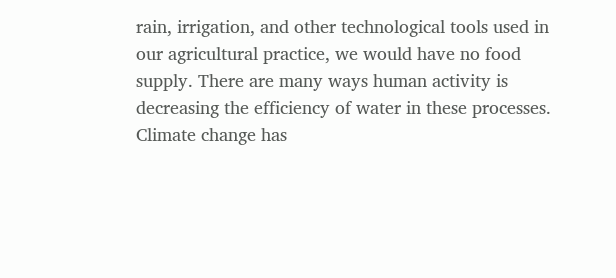rain, irrigation, and other technological tools used in our agricultural practice, we would have no food supply. There are many ways human activity is decreasing the efficiency of water in these processes. Climate change has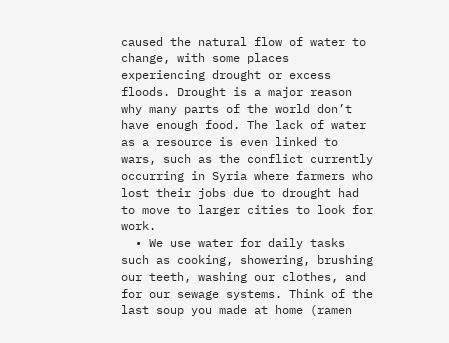caused the natural flow of water to change, with some places experiencing drought or excess floods. Drought is a major reason why many parts of the world don’t have enough food. The lack of water as a resource is even linked to wars, such as the conflict currently occurring in Syria where farmers who lost their jobs due to drought had to move to larger cities to look for work.
  • We use water for daily tasks such as cooking, showering, brushing our teeth, washing our clothes, and for our sewage systems. Think of the last soup you made at home (ramen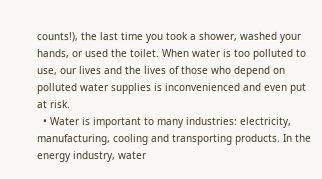counts!), the last time you took a shower, washed your hands, or used the toilet. When water is too polluted to use, our lives and the lives of those who depend on polluted water supplies is inconvenienced and even put at risk.
  • Water is important to many industries: electricity, manufacturing, cooling and transporting products. In the energy industry, water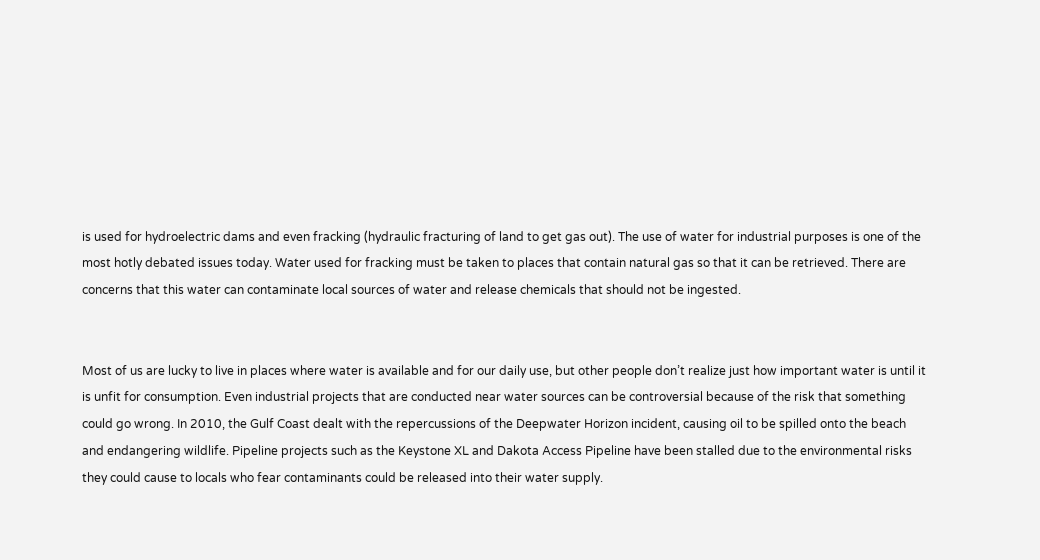is used for hydroelectric dams and even fracking (hydraulic fracturing of land to get gas out). The use of water for industrial purposes is one of the most hotly debated issues today. Water used for fracking must be taken to places that contain natural gas so that it can be retrieved. There are concerns that this water can contaminate local sources of water and release chemicals that should not be ingested.


Most of us are lucky to live in places where water is available and for our daily use, but other people don’t realize just how important water is until it is unfit for consumption. Even industrial projects that are conducted near water sources can be controversial because of the risk that something could go wrong. In 2010, the Gulf Coast dealt with the repercussions of the Deepwater Horizon incident, causing oil to be spilled onto the beach and endangering wildlife. Pipeline projects such as the Keystone XL and Dakota Access Pipeline have been stalled due to the environmental risks they could cause to locals who fear contaminants could be released into their water supply.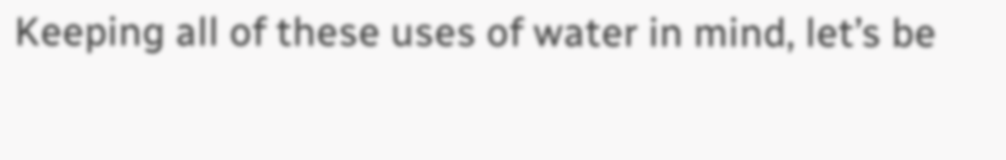Keeping all of these uses of water in mind, let’s be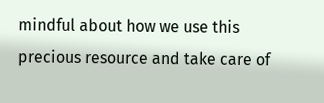mindful about how we use this precious resource and take care of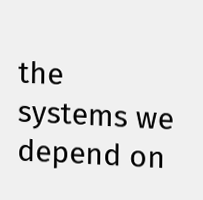the systems we depend on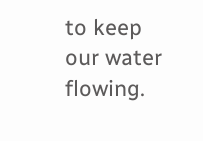to keep our water flowing.